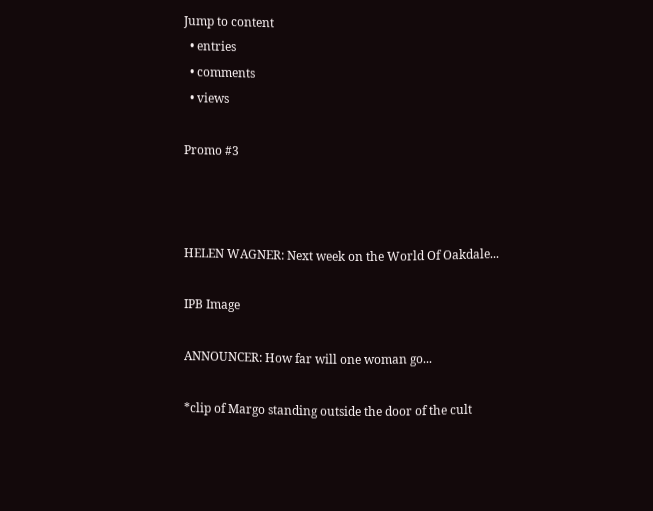Jump to content
  • entries
  • comments
  • views

Promo #3



HELEN WAGNER: Next week on the World Of Oakdale...

IPB Image

ANNOUNCER: How far will one woman go...

*clip of Margo standing outside the door of the cult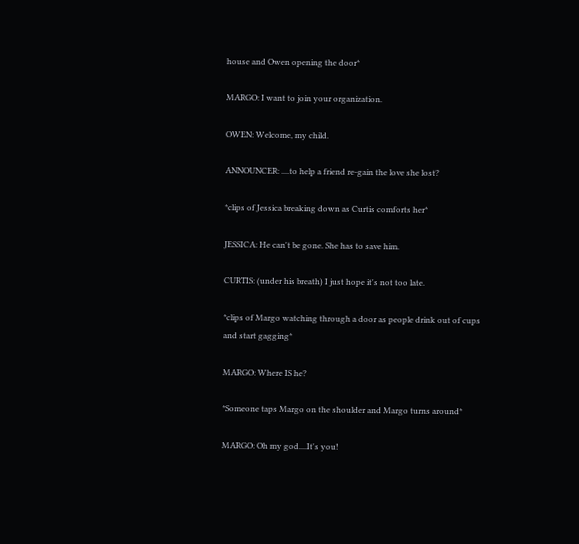house and Owen opening the door*

MARGO: I want to join your organization.

OWEN: Welcome, my child.

ANNOUNCER: ....to help a friend re-gain the love she lost?

*clips of Jessica breaking down as Curtis comforts her*

JESSICA: He can't be gone. She has to save him.

CURTIS: (under his breath) I just hope it's not too late.

*clips of Margo watching through a door as people drink out of cups and start gagging*

MARGO: Where IS he?

*Someone taps Margo on the shoulder and Margo turns around*

MARGO: Oh my god....It's you!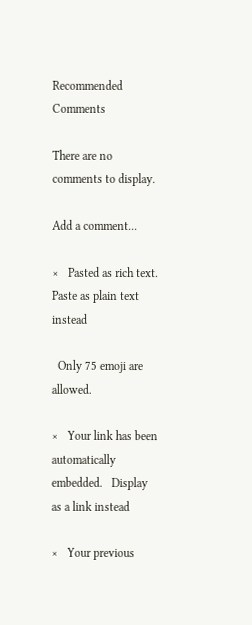Recommended Comments

There are no comments to display.

Add a comment...

×   Pasted as rich text.   Paste as plain text instead

  Only 75 emoji are allowed.

×   Your link has been automatically embedded.   Display as a link instead

×   Your previous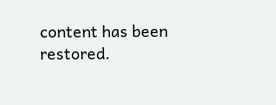content has been restored.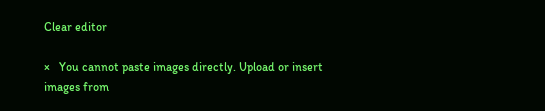Clear editor

×   You cannot paste images directly. Upload or insert images from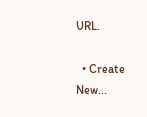URL.

  • Create New...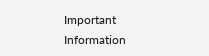Important Information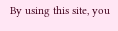By using this site, you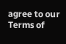agree to our Terms of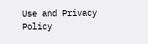Use and Privacy Policy